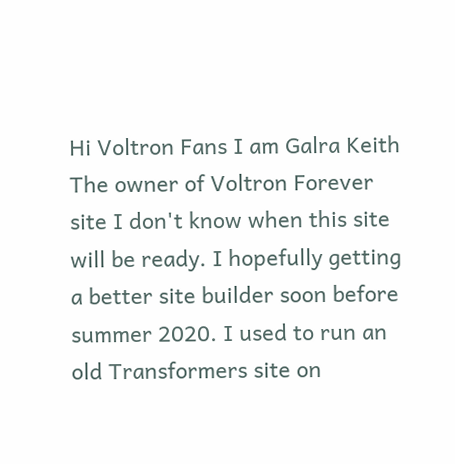Hi Voltron Fans I am Galra Keith The owner of Voltron Forever site I don't know when this site will be ready. I hopefully getting a better site builder soon before summer 2020. I used to run an old Transformers site on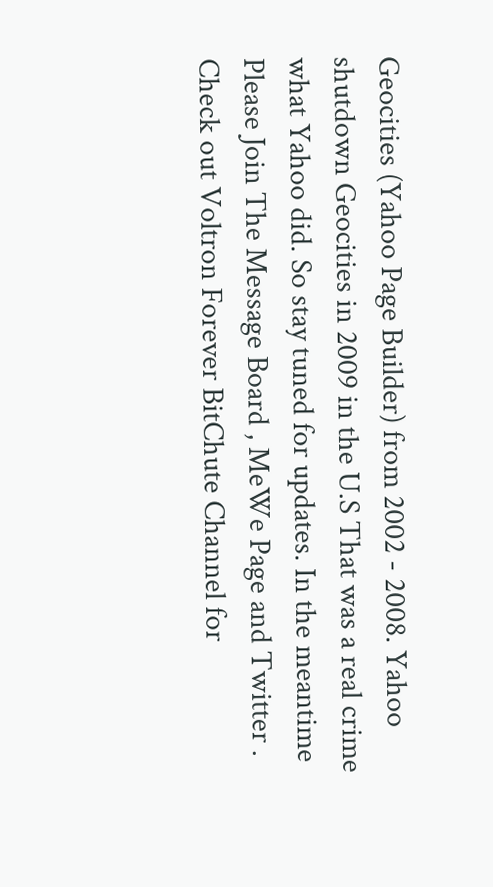Geocities (Yahoo Page Builder) from 2002 - 2008. Yahoo shutdown Geocities in 2009 in the U.S That was a real crime what Yahoo did. So stay tuned for updates. In the meantime Please Join The Message Board , MeWe Page and Twitter . Check out Voltron Forever BitChute Channel for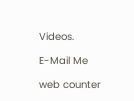Videos.

E-Mail Me

web counter